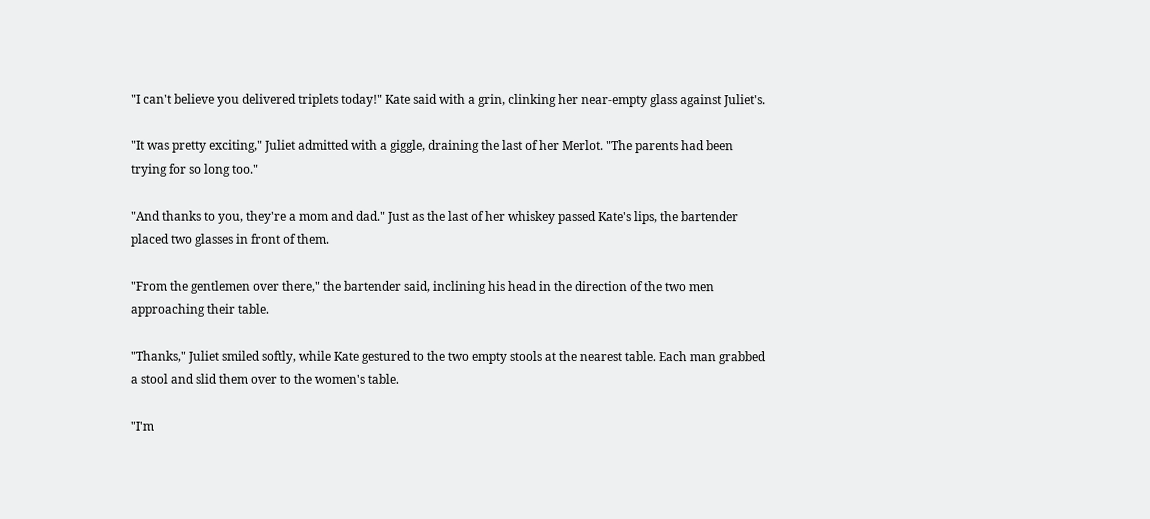"I can't believe you delivered triplets today!" Kate said with a grin, clinking her near-empty glass against Juliet's.

"It was pretty exciting," Juliet admitted with a giggle, draining the last of her Merlot. "The parents had been trying for so long too."

"And thanks to you, they're a mom and dad." Just as the last of her whiskey passed Kate's lips, the bartender placed two glasses in front of them.

"From the gentlemen over there," the bartender said, inclining his head in the direction of the two men approaching their table.

"Thanks," Juliet smiled softly, while Kate gestured to the two empty stools at the nearest table. Each man grabbed a stool and slid them over to the women's table.

"I'm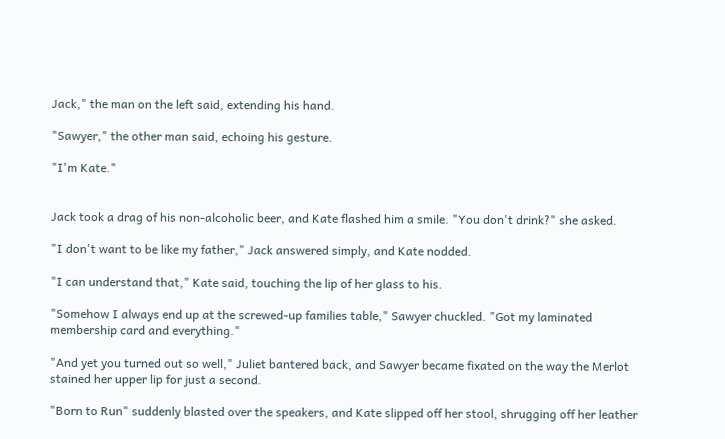Jack," the man on the left said, extending his hand.

"Sawyer," the other man said, echoing his gesture.

"I'm Kate."


Jack took a drag of his non-alcoholic beer, and Kate flashed him a smile. "You don't drink?" she asked.

"I don't want to be like my father," Jack answered simply, and Kate nodded.

"I can understand that," Kate said, touching the lip of her glass to his.

"Somehow I always end up at the screwed-up families table," Sawyer chuckled. "Got my laminated membership card and everything."

"And yet you turned out so well," Juliet bantered back, and Sawyer became fixated on the way the Merlot stained her upper lip for just a second.

"Born to Run" suddenly blasted over the speakers, and Kate slipped off her stool, shrugging off her leather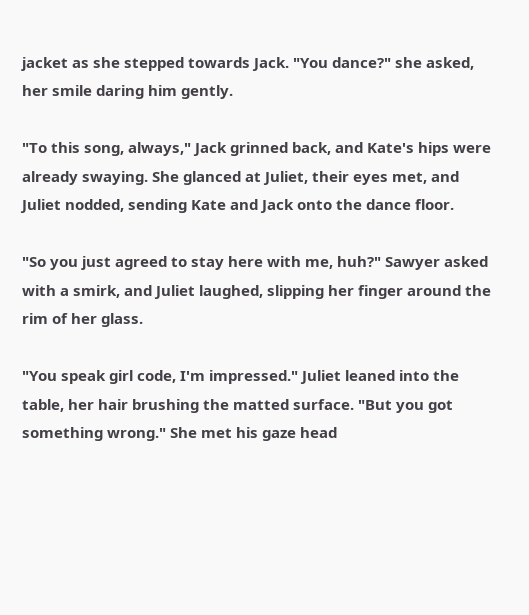jacket as she stepped towards Jack. "You dance?" she asked, her smile daring him gently.

"To this song, always," Jack grinned back, and Kate's hips were already swaying. She glanced at Juliet, their eyes met, and Juliet nodded, sending Kate and Jack onto the dance floor.

"So you just agreed to stay here with me, huh?" Sawyer asked with a smirk, and Juliet laughed, slipping her finger around the rim of her glass.

"You speak girl code, I'm impressed." Juliet leaned into the table, her hair brushing the matted surface. "But you got something wrong." She met his gaze head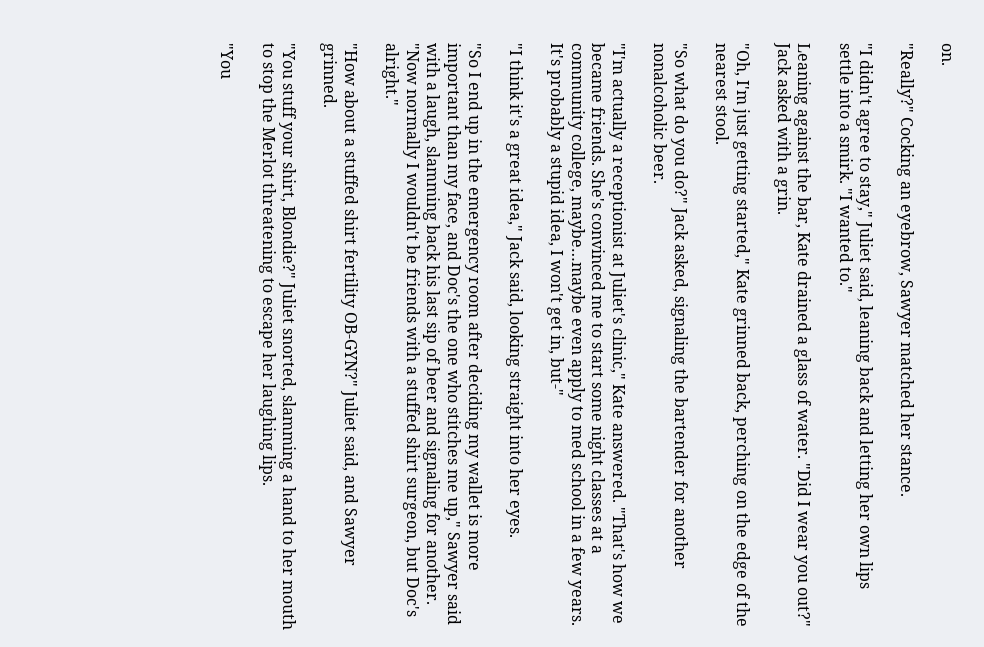on.

"Really?" Cocking an eyebrow, Sawyer matched her stance.

"I didn't agree to stay," Juliet said, leaning back and letting her own lips settle into a smirk. "I wanted to."

Leaning against the bar, Kate drained a glass of water. "Did I wear you out?" Jack asked with a grin.

"Oh, I'm just getting started," Kate grinned back, perching on the edge of the nearest stool.

"So what do you do?" Jack asked, signaling the bartender for another nonalcoholic beer.

"I'm actually a receptionist at Juliet's clinic," Kate answered. "That's how we became friends. She's convinced me to start some night classes at a community college, maybe…maybe even apply to med school in a few years. It's probably a stupid idea, I won't get in, but-"

"I think it's a great idea," Jack said, looking straight into her eyes.

"So I end up in the emergency room after deciding my wallet is more important than my face, and Doc's the one who stitches me up," Sawyer said with a laugh, slamming back his last sip of beer and signaling for another. "Now normally I wouldn't be friends with a stuffed shirt surgeon, but Doc's alright."

"How about a stuffed shirt fertility OB-GYN?" Juliet said, and Sawyer grinned.

"You stuff your shirt, Blondie?" Juliet snorted, slamming a hand to her mouth to stop the Merlot threatening to escape her laughing lips.

"You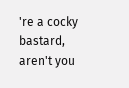're a cocky bastard, aren't you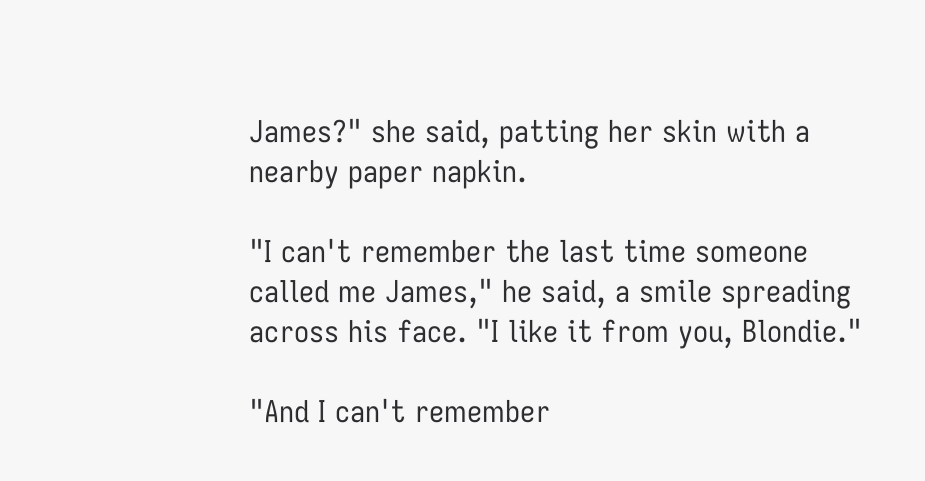James?" she said, patting her skin with a nearby paper napkin.

"I can't remember the last time someone called me James," he said, a smile spreading across his face. "I like it from you, Blondie."

"And I can't remember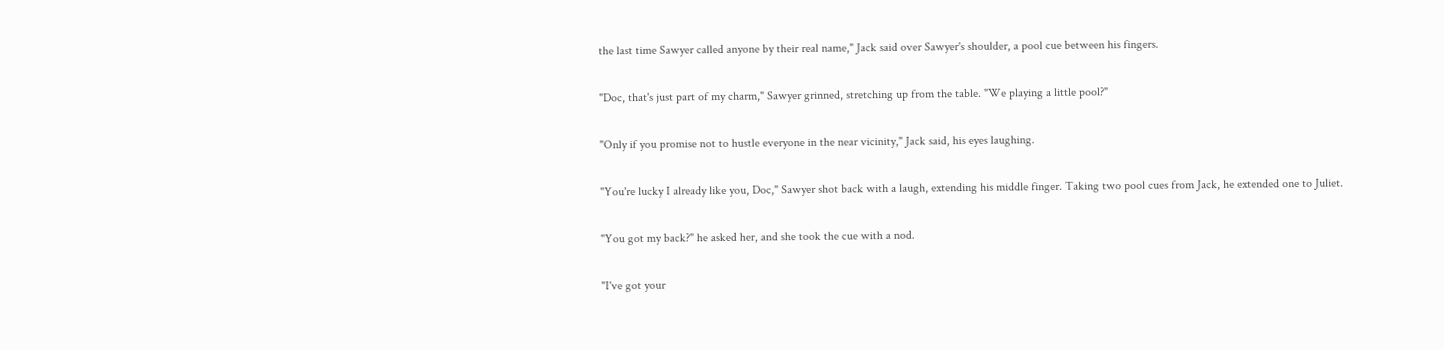the last time Sawyer called anyone by their real name," Jack said over Sawyer's shoulder, a pool cue between his fingers.

"Doc, that's just part of my charm," Sawyer grinned, stretching up from the table. "We playing a little pool?"

"Only if you promise not to hustle everyone in the near vicinity," Jack said, his eyes laughing.

"You're lucky I already like you, Doc," Sawyer shot back with a laugh, extending his middle finger. Taking two pool cues from Jack, he extended one to Juliet.

"You got my back?" he asked her, and she took the cue with a nod.

"I've got your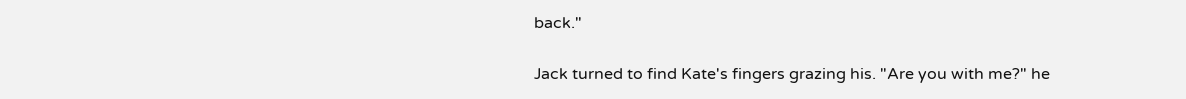back."

Jack turned to find Kate's fingers grazing his. "Are you with me?" he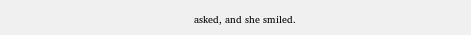asked, and she smiled.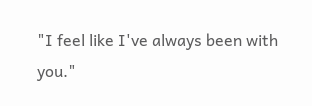"I feel like I've always been with you."